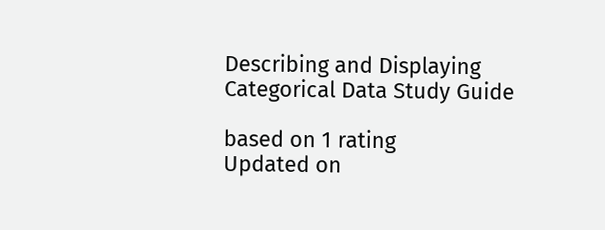Describing and Displaying Categorical Data Study Guide

based on 1 rating
Updated on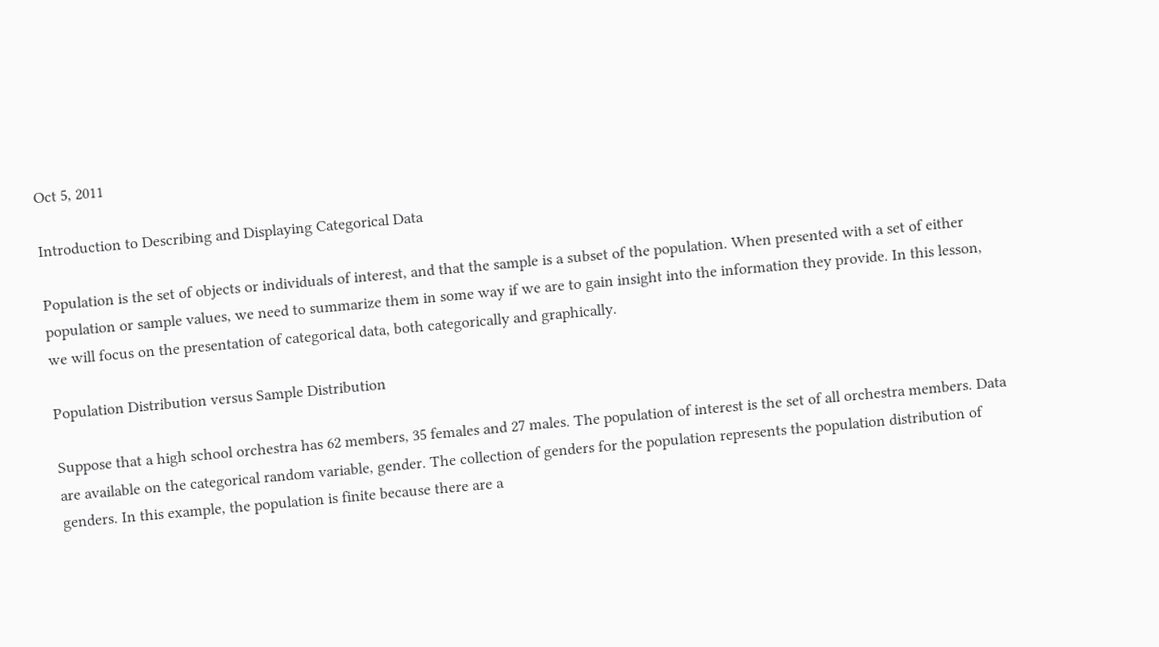Oct 5, 2011

Introduction to Describing and Displaying Categorical Data

Population is the set of objects or individuals of interest, and that the sample is a subset of the population. When presented with a set of either population or sample values, we need to summarize them in some way if we are to gain insight into the information they provide. In this lesson, we will focus on the presentation of categorical data, both categorically and graphically.

Population Distribution versus Sample Distribution

Suppose that a high school orchestra has 62 members, 35 females and 27 males. The population of interest is the set of all orchestra members. Data are available on the categorical random variable, gender. The collection of genders for the population represents the population distribution of genders. In this example, the population is finite because there are a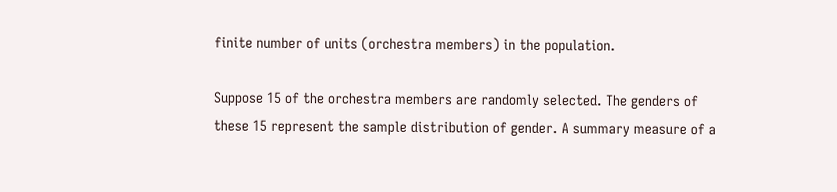finite number of units (orchestra members) in the population.

Suppose 15 of the orchestra members are randomly selected. The genders of these 15 represent the sample distribution of gender. A summary measure of a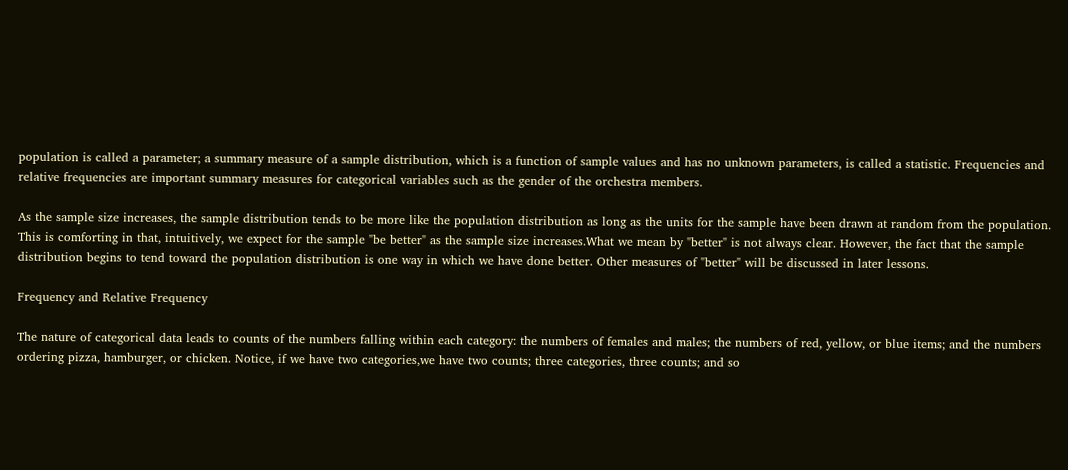population is called a parameter; a summary measure of a sample distribution, which is a function of sample values and has no unknown parameters, is called a statistic. Frequencies and relative frequencies are important summary measures for categorical variables such as the gender of the orchestra members.

As the sample size increases, the sample distribution tends to be more like the population distribution as long as the units for the sample have been drawn at random from the population. This is comforting in that, intuitively, we expect for the sample "be better" as the sample size increases.What we mean by "better" is not always clear. However, the fact that the sample distribution begins to tend toward the population distribution is one way in which we have done better. Other measures of "better" will be discussed in later lessons.

Frequency and Relative Frequency

The nature of categorical data leads to counts of the numbers falling within each category: the numbers of females and males; the numbers of red, yellow, or blue items; and the numbers ordering pizza, hamburger, or chicken. Notice, if we have two categories,we have two counts; three categories, three counts; and so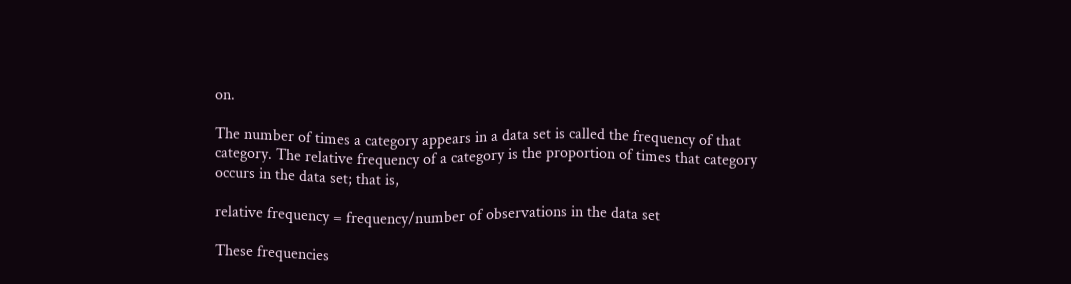on.

The number of times a category appears in a data set is called the frequency of that category. The relative frequency of a category is the proportion of times that category occurs in the data set; that is,

relative frequency = frequency/number of observations in the data set

These frequencies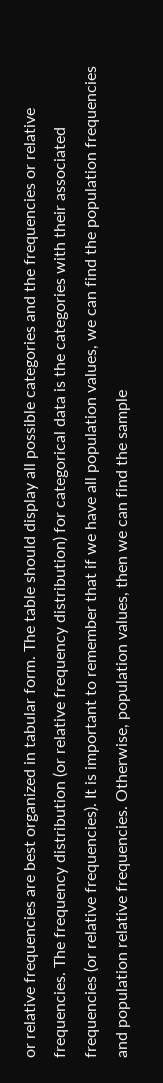or relative frequencies are best organized in tabular form. The table should display all possible categories and the frequencies or relative frequencies. The frequency distribution (or relative frequency distribution) for categorical data is the categories with their associated frequencies (or relative frequencies). It is important to remember that if we have all population values, we can find the population frequencies and population relative frequencies. Otherwise, population values, then we can find the sample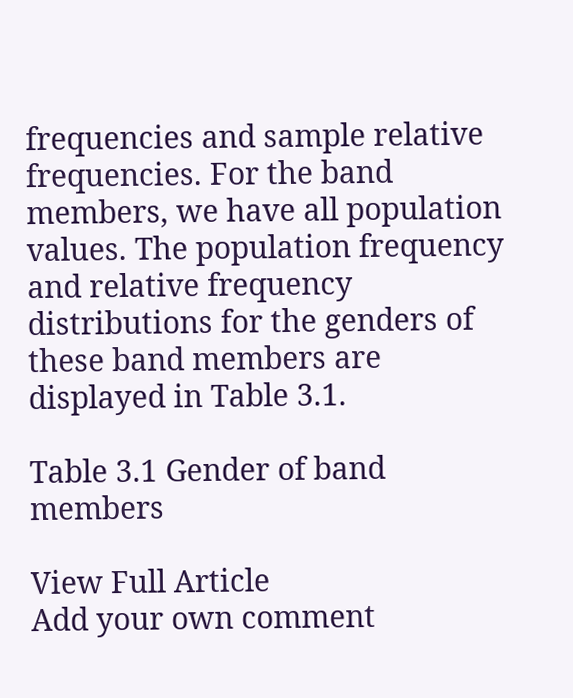frequencies and sample relative frequencies. For the band members, we have all population values. The population frequency and relative frequency distributions for the genders of these band members are displayed in Table 3.1.

Table 3.1 Gender of band members

View Full Article
Add your own comment